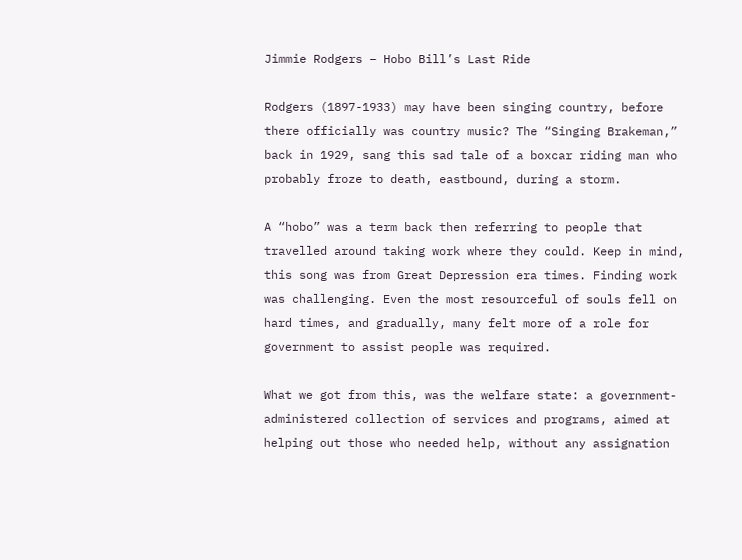Jimmie Rodgers – Hobo Bill’s Last Ride

Rodgers (1897-1933) may have been singing country, before there officially was country music? The “Singing Brakeman,” back in 1929, sang this sad tale of a boxcar riding man who probably froze to death, eastbound, during a storm.

A “hobo” was a term back then referring to people that travelled around taking work where they could. Keep in mind, this song was from Great Depression era times. Finding work was challenging. Even the most resourceful of souls fell on hard times, and gradually, many felt more of a role for government to assist people was required.

What we got from this, was the welfare state: a government-administered collection of services and programs, aimed at helping out those who needed help, without any assignation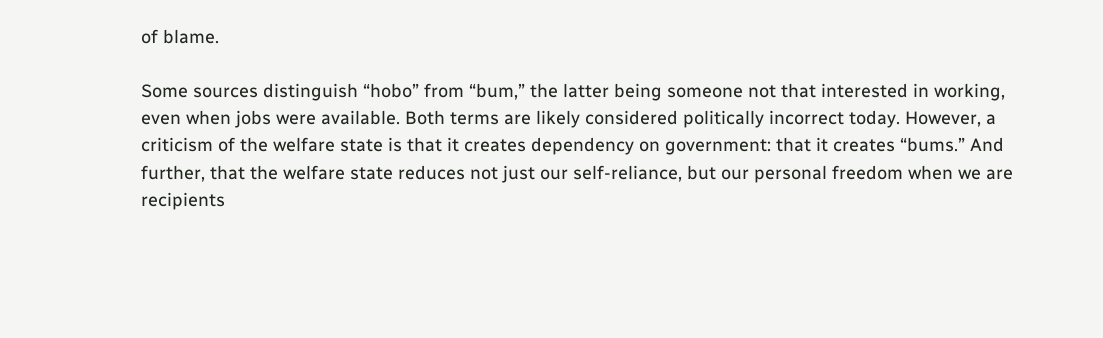of blame.

Some sources distinguish “hobo” from “bum,” the latter being someone not that interested in working, even when jobs were available. Both terms are likely considered politically incorrect today. However, a criticism of the welfare state is that it creates dependency on government: that it creates “bums.” And further, that the welfare state reduces not just our self-reliance, but our personal freedom when we are recipients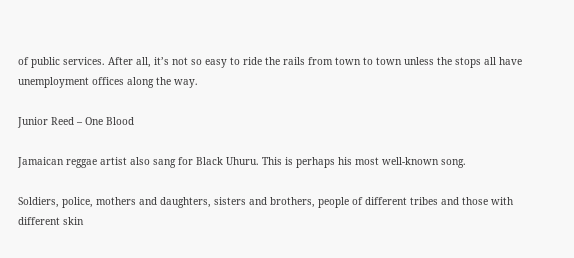of public services. After all, it’s not so easy to ride the rails from town to town unless the stops all have unemployment offices along the way.

Junior Reed – One Blood

Jamaican reggae artist also sang for Black Uhuru. This is perhaps his most well-known song.

Soldiers, police, mothers and daughters, sisters and brothers, people of different tribes and those with different skin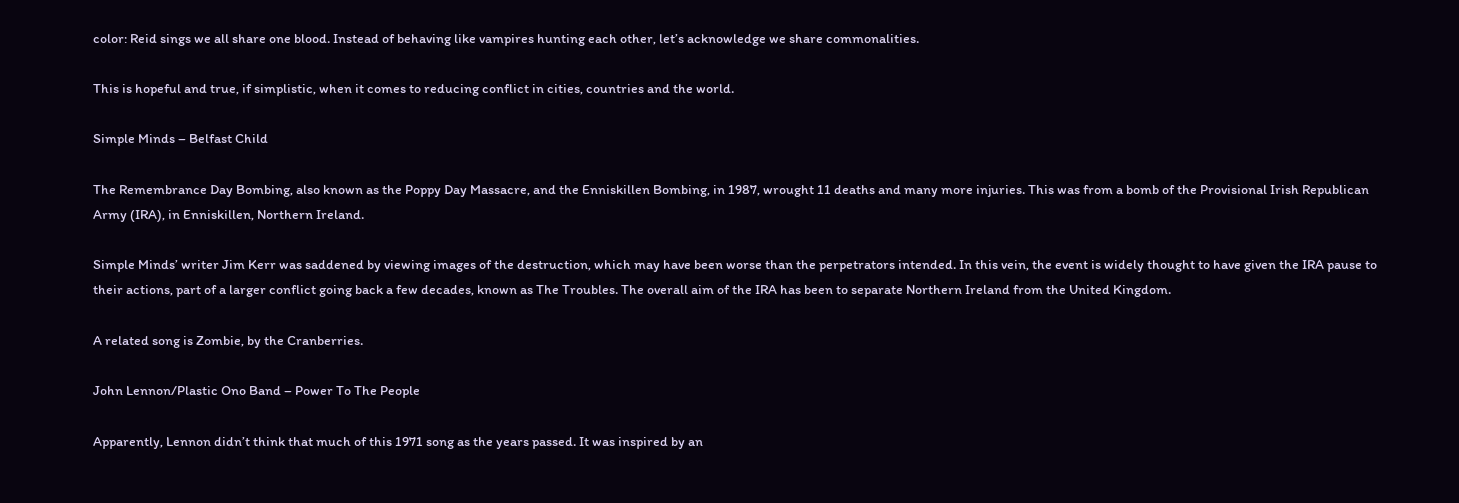color: Reid sings we all share one blood. Instead of behaving like vampires hunting each other, let’s acknowledge we share commonalities.

This is hopeful and true, if simplistic, when it comes to reducing conflict in cities, countries and the world.

Simple Minds – Belfast Child

The Remembrance Day Bombing, also known as the Poppy Day Massacre, and the Enniskillen Bombing, in 1987, wrought 11 deaths and many more injuries. This was from a bomb of the Provisional Irish Republican Army (IRA), in Enniskillen, Northern Ireland.

Simple Minds’ writer Jim Kerr was saddened by viewing images of the destruction, which may have been worse than the perpetrators intended. In this vein, the event is widely thought to have given the IRA pause to their actions, part of a larger conflict going back a few decades, known as The Troubles. The overall aim of the IRA has been to separate Northern Ireland from the United Kingdom.

A related song is Zombie, by the Cranberries.

John Lennon/Plastic Ono Band – Power To The People

Apparently, Lennon didn’t think that much of this 1971 song as the years passed. It was inspired by an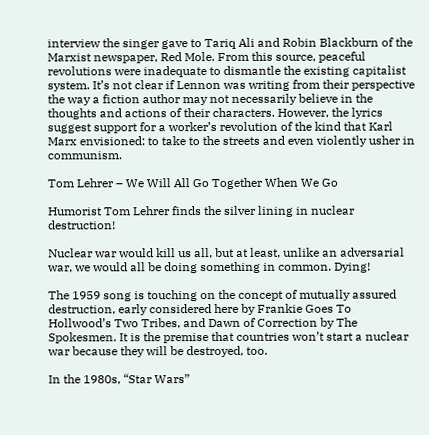interview the singer gave to Tariq Ali and Robin Blackburn of the Marxist newspaper, Red Mole. From this source, peaceful revolutions were inadequate to dismantle the existing capitalist system. It’s not clear if Lennon was writing from their perspective the way a fiction author may not necessarily believe in the thoughts and actions of their characters. However, the lyrics suggest support for a worker’s revolution of the kind that Karl Marx envisioned: to take to the streets and even violently usher in communism.

Tom Lehrer – We Will All Go Together When We Go

Humorist Tom Lehrer finds the silver lining in nuclear destruction!

Nuclear war would kill us all, but at least, unlike an adversarial war, we would all be doing something in common. Dying!

The 1959 song is touching on the concept of mutually assured destruction, early considered here by Frankie Goes To Hollwood’s Two Tribes, and Dawn of Correction by The Spokesmen. It is the premise that countries won’t start a nuclear war because they will be destroyed, too.

In the 1980s, “Star Wars”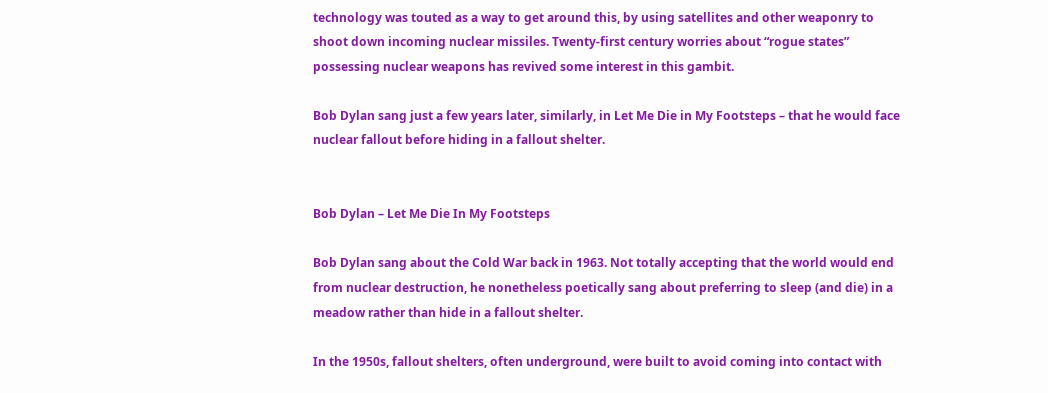technology was touted as a way to get around this, by using satellites and other weaponry to shoot down incoming nuclear missiles. Twenty-first century worries about “rogue states” possessing nuclear weapons has revived some interest in this gambit.

Bob Dylan sang just a few years later, similarly, in Let Me Die in My Footsteps – that he would face nuclear fallout before hiding in a fallout shelter.


Bob Dylan – Let Me Die In My Footsteps

Bob Dylan sang about the Cold War back in 1963. Not totally accepting that the world would end from nuclear destruction, he nonetheless poetically sang about preferring to sleep (and die) in a meadow rather than hide in a fallout shelter.

In the 1950s, fallout shelters, often underground, were built to avoid coming into contact with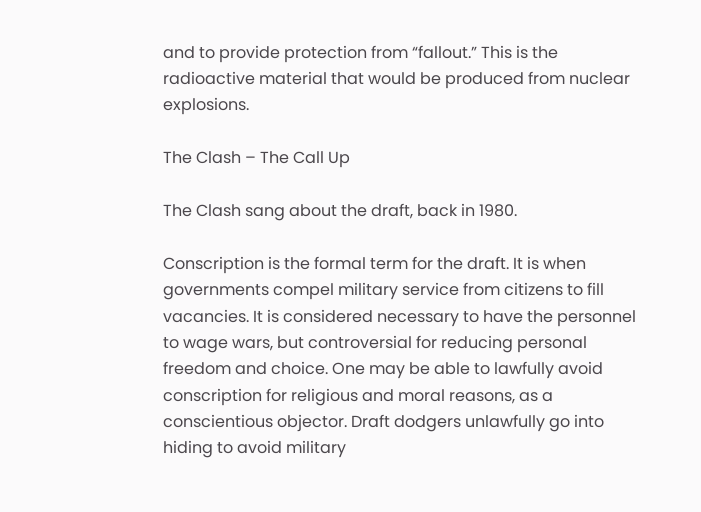and to provide protection from “fallout.” This is the radioactive material that would be produced from nuclear explosions.

The Clash – The Call Up

The Clash sang about the draft, back in 1980.

Conscription is the formal term for the draft. It is when governments compel military service from citizens to fill vacancies. It is considered necessary to have the personnel to wage wars, but controversial for reducing personal freedom and choice. One may be able to lawfully avoid conscription for religious and moral reasons, as a conscientious objector. Draft dodgers unlawfully go into hiding to avoid military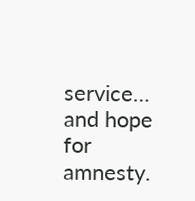service… and hope for amnesty.